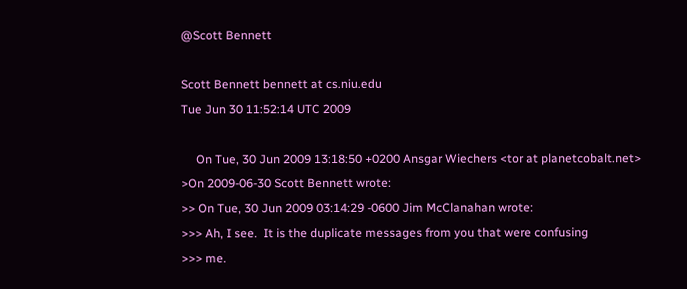@Scott Bennett

Scott Bennett bennett at cs.niu.edu
Tue Jun 30 11:52:14 UTC 2009

     On Tue, 30 Jun 2009 13:18:50 +0200 Ansgar Wiechers <tor at planetcobalt.net>
>On 2009-06-30 Scott Bennett wrote:
>> On Tue, 30 Jun 2009 03:14:29 -0600 Jim McClanahan wrote:
>>> Ah, I see.  It is the duplicate messages from you that were confusing
>>> me.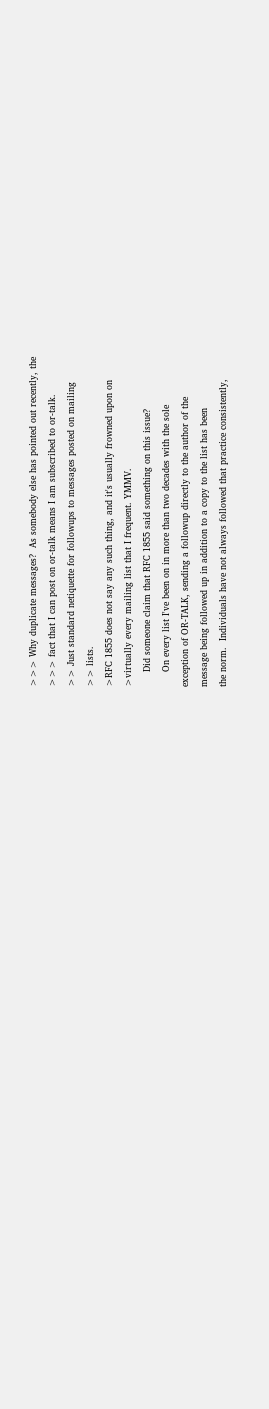>>> Why duplicate messages?  As somebody else has pointed out recently, the
>>> fact that I can post on or-talk means I am subscribed to or-talk.
>> Just standard netiquette for followups to messages posted on mailing
>> lists.
>RFC 1855 does not say any such thing, and it's usually frowned upon on
>virtually every mailing list that I frequent. YMMV.
     Did someone claim that RFC 1855 said something on this issue?
     On every list I've been on in more than two decades with the sole
exception of OR-TALK, sending a followup directly to the author of the
message being followed up in addition to a copy to the list has been
the norm.  Individuals have not always followed that practice consistently,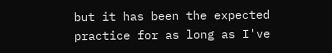but it has been the expected practice for as long as I've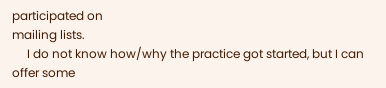participated on
mailing lists.
     I do not know how/why the practice got started, but I can offer some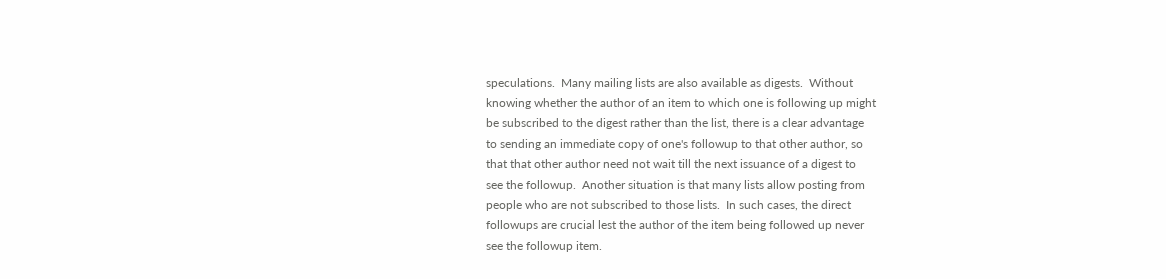speculations.  Many mailing lists are also available as digests.  Without
knowing whether the author of an item to which one is following up might
be subscribed to the digest rather than the list, there is a clear advantage
to sending an immediate copy of one's followup to that other author, so
that that other author need not wait till the next issuance of a digest to
see the followup.  Another situation is that many lists allow posting from
people who are not subscribed to those lists.  In such cases, the direct
followups are crucial lest the author of the item being followed up never
see the followup item.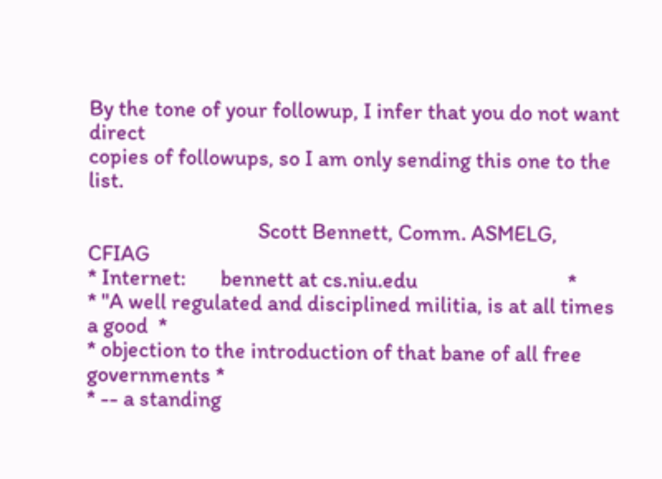By the tone of your followup, I infer that you do not want direct
copies of followups, so I am only sending this one to the list.

                                  Scott Bennett, Comm. ASMELG, CFIAG
* Internet:       bennett at cs.niu.edu                              *
* "A well regulated and disciplined militia, is at all times a good  *
* objection to the introduction of that bane of all free governments *
* -- a standing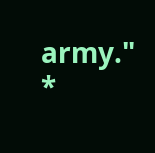army."                                               *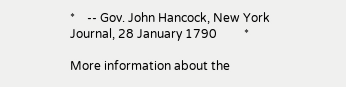*    -- Gov. John Hancock, New York Journal, 28 January 1790         *

More information about the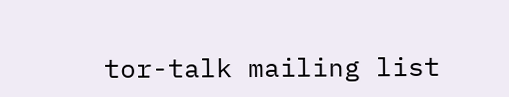tor-talk mailing list